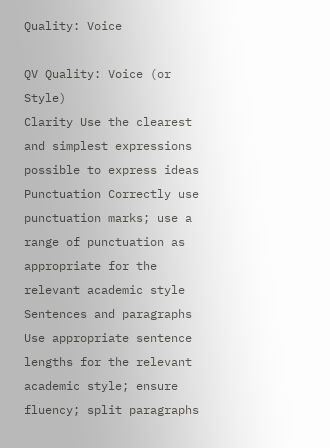Quality: Voice

QV Quality: Voice (or Style)
Clarity Use the clearest and simplest expressions possible to express ideas
Punctuation Correctly use punctuation marks; use a range of punctuation as appropriate for the relevant academic style
Sentences and paragraphs Use appropriate sentence lengths for the relevant academic style; ensure fluency; split paragraphs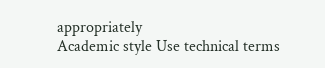appropriately
Academic style Use technical terms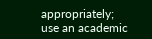appropriately; use an academic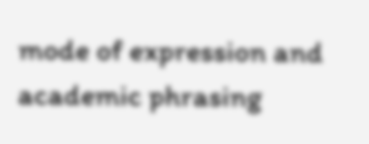mode of expression and academic phrasing